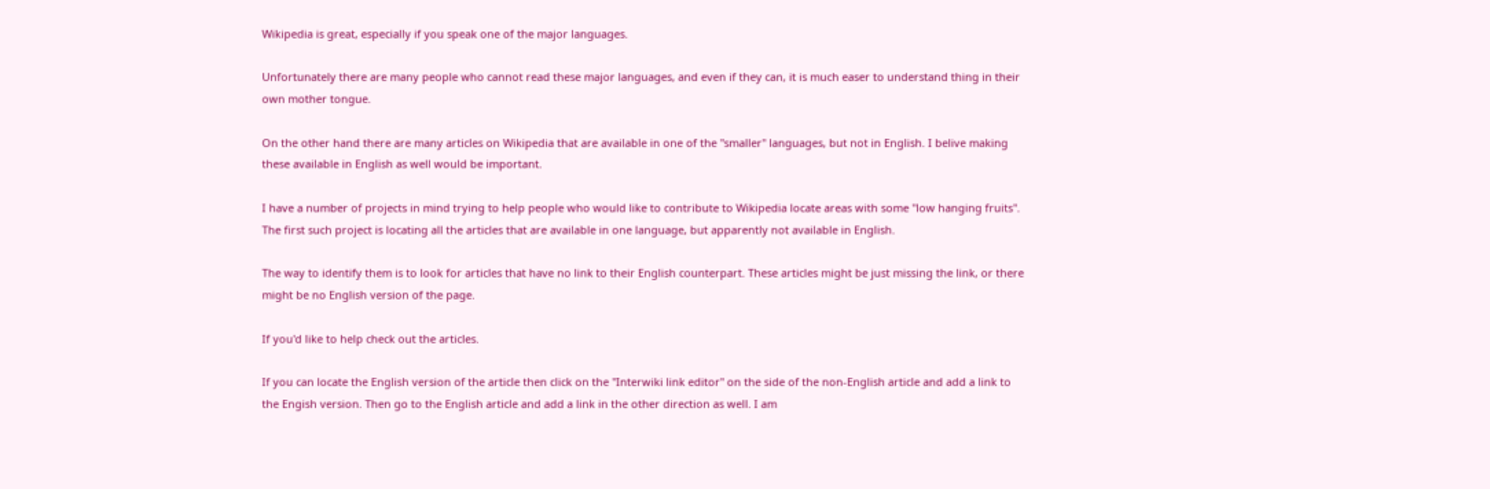Wikipedia is great, especially if you speak one of the major languages.

Unfortunately there are many people who cannot read these major languages, and even if they can, it is much easer to understand thing in their own mother tongue.

On the other hand there are many articles on Wikipedia that are available in one of the "smaller" languages, but not in English. I belive making these available in English as well would be important.

I have a number of projects in mind trying to help people who would like to contribute to Wikipedia locate areas with some "low hanging fruits". The first such project is locating all the articles that are available in one language, but apparently not available in English.

The way to identify them is to look for articles that have no link to their English counterpart. These articles might be just missing the link, or there might be no English version of the page.

If you'd like to help check out the articles.

If you can locate the English version of the article then click on the "Interwiki link editor" on the side of the non-English article and add a link to the Engish version. Then go to the English article and add a link in the other direction as well. I am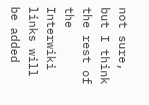not sure, but I think the rest of the Interwiki links will be added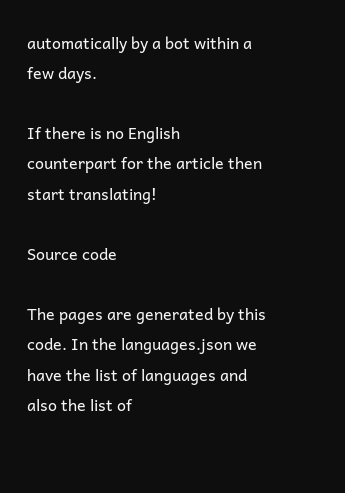automatically by a bot within a few days.

If there is no English counterpart for the article then start translating!

Source code

The pages are generated by this code. In the languages.json we have the list of languages and also the list of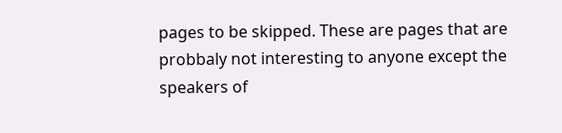pages to be skipped. These are pages that are probbaly not interesting to anyone except the speakers of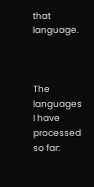that language.



The languages I have processed so far: